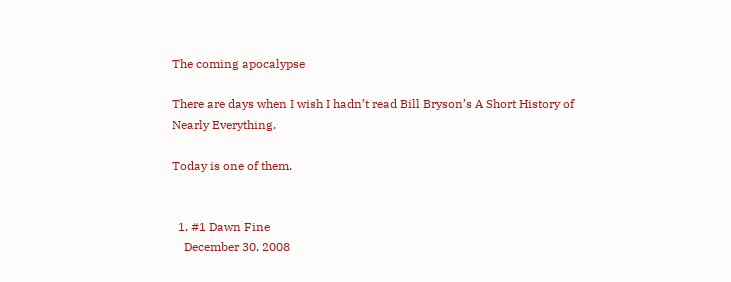The coming apocalypse

There are days when I wish I hadn’t read Bill Bryson’s A Short History of Nearly Everything.

Today is one of them.


  1. #1 Dawn Fine
    December 30, 2008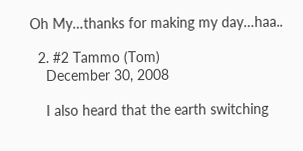Oh My…thanks for making my day…haa..

  2. #2 Tammo (Tom)
    December 30, 2008

    I also heard that the earth switching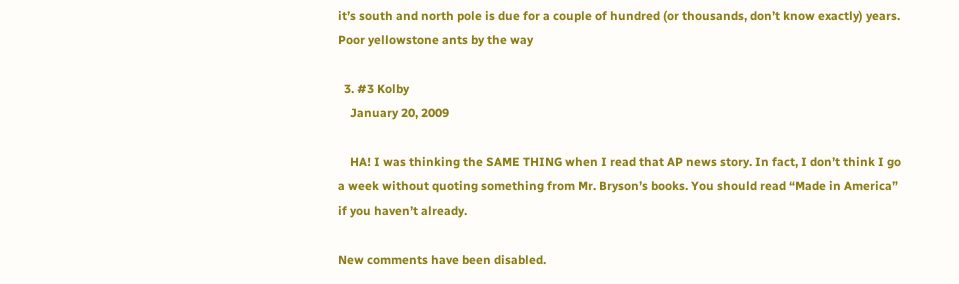it’s south and north pole is due for a couple of hundred (or thousands, don’t know exactly) years. Poor yellowstone ants by the way

  3. #3 Kolby
    January 20, 2009

    HA! I was thinking the SAME THING when I read that AP news story. In fact, I don’t think I go a week without quoting something from Mr. Bryson’s books. You should read “Made in America” if you haven’t already.

New comments have been disabled.